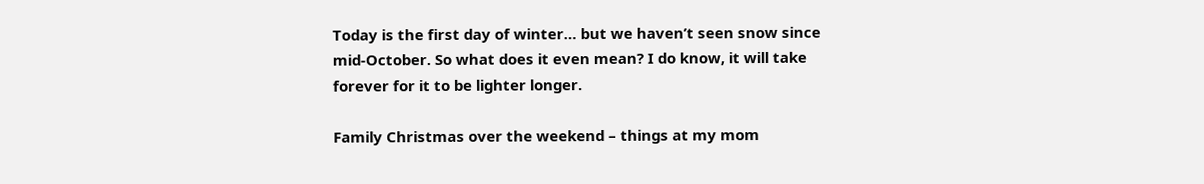Today is the first day of winter… but we haven’t seen snow since mid-October. So what does it even mean? I do know, it will take forever for it to be lighter longer.

Family Christmas over the weekend – things at my mom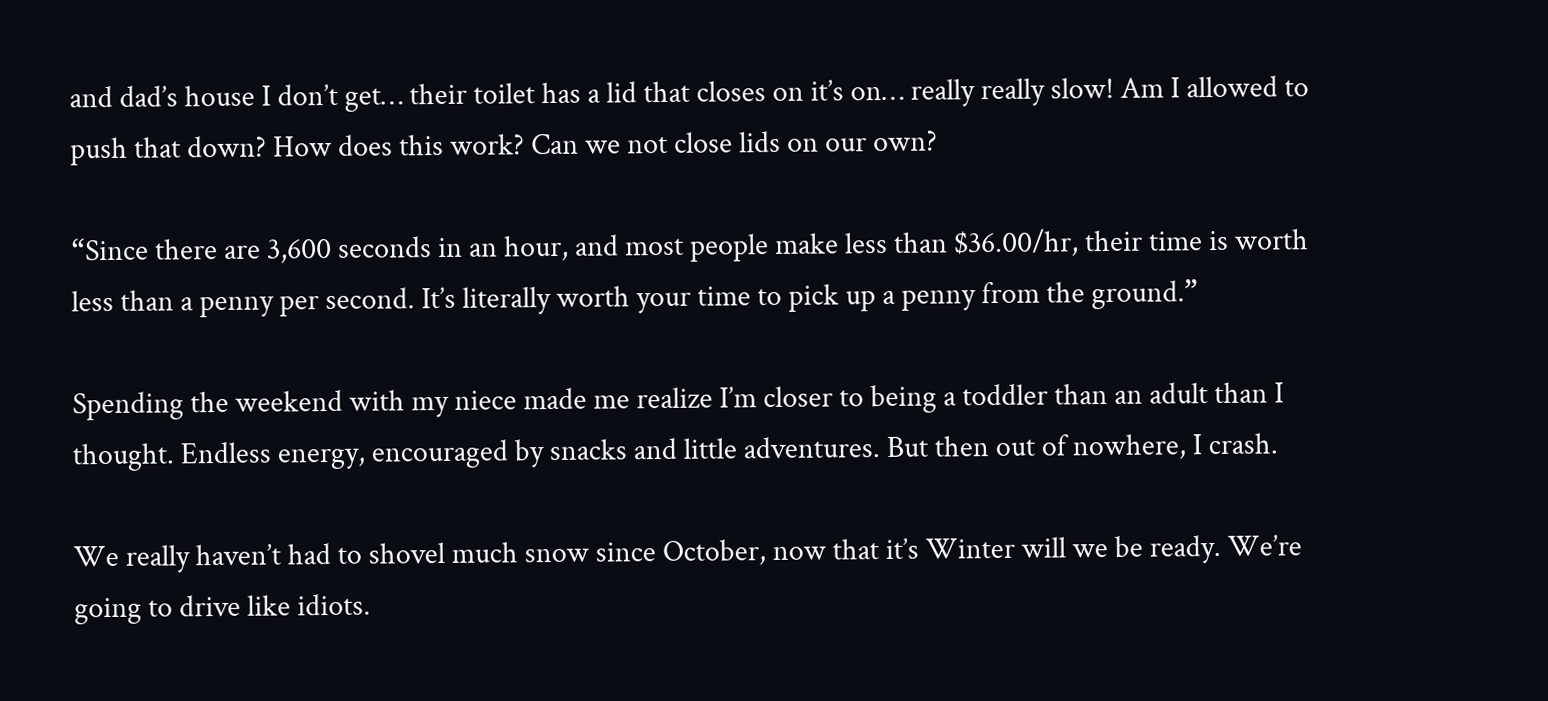and dad’s house I don’t get… their toilet has a lid that closes on it’s on… really really slow! Am I allowed to push that down? How does this work? Can we not close lids on our own?

“Since there are 3,600 seconds in an hour, and most people make less than $36.00/hr, their time is worth less than a penny per second. It’s literally worth your time to pick up a penny from the ground.”

Spending the weekend with my niece made me realize I’m closer to being a toddler than an adult than I thought. Endless energy, encouraged by snacks and little adventures. But then out of nowhere, I crash.

We really haven’t had to shovel much snow since October, now that it’s Winter will we be ready. We’re going to drive like idiots.